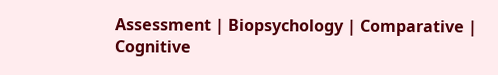Assessment | Biopsychology | Comparative | Cognitive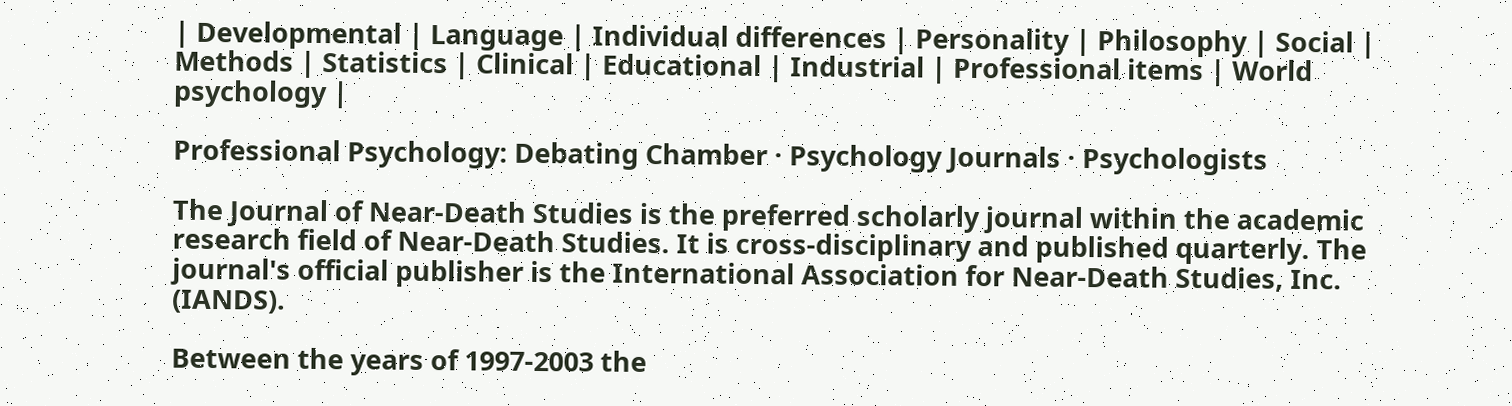| Developmental | Language | Individual differences | Personality | Philosophy | Social |
Methods | Statistics | Clinical | Educational | Industrial | Professional items | World psychology |

Professional Psychology: Debating Chamber · Psychology Journals · Psychologists

The Journal of Near-Death Studies is the preferred scholarly journal within the academic research field of Near-Death Studies. It is cross-disciplinary and published quarterly. The journal's official publisher is the International Association for Near-Death Studies, Inc. (IANDS).

Between the years of 1997-2003 the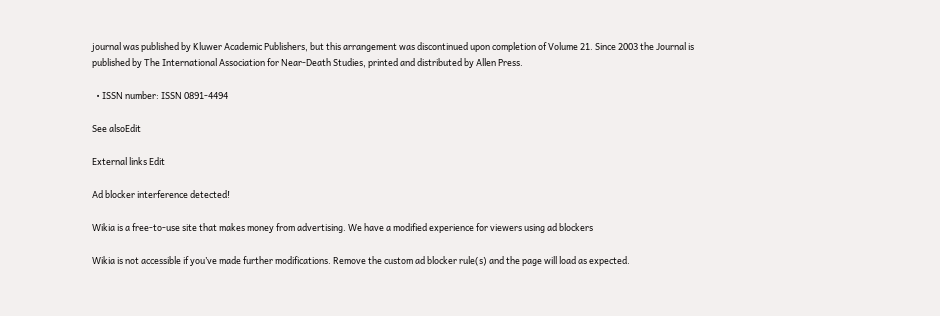journal was published by Kluwer Academic Publishers, but this arrangement was discontinued upon completion of Volume 21. Since 2003 the Journal is published by The International Association for Near-Death Studies, printed and distributed by Allen Press.

  • ISSN number: ISSN 0891-4494

See alsoEdit

External links Edit

Ad blocker interference detected!

Wikia is a free-to-use site that makes money from advertising. We have a modified experience for viewers using ad blockers

Wikia is not accessible if you’ve made further modifications. Remove the custom ad blocker rule(s) and the page will load as expected.